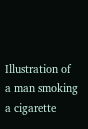Illustration of a man smoking a cigarette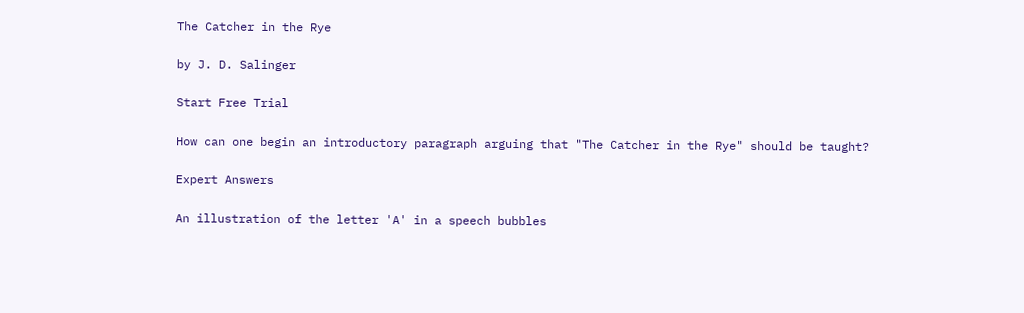The Catcher in the Rye

by J. D. Salinger

Start Free Trial

How can one begin an introductory paragraph arguing that "The Catcher in the Rye" should be taught?

Expert Answers

An illustration of the letter 'A' in a speech bubbles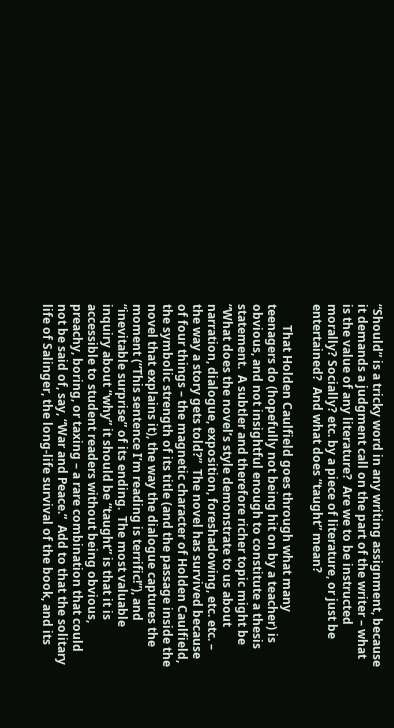“Should” is a tricky word in any writing assignment, because it demands a judgment call on the part of the writer – what is the value of any literature?  Are we to be instructed morally? Socially? etc. by a piece of literature, or just be entertained?  And what does “taught” mean?

       That Holden Caulfield goes through what many teenagers do (hopefully not being hit on by a teacher) is obvious, and not insightful enough to constitute a thesis statement.  A subtler and therefore richer topic might be “What does the novel’s style demonstrate to us about narration, dialogue, exposition, foreshadowing, etc. etc. – the way a story gets told?”  The novel has survived because of four things – the magnetic character of Holden Caulfield, the symbolic strength of its title (and the passage inside the novel that explains it), the way the dialogue captures the moment (“This sentence I’m reading is terrific!”), and “inevitable surprise” of its ending.  The most valuable inquiry about “why” it should be “taught” is that it is accessible to student readers without being obvious, preachy, boring, or taxing – a rare combination that could not be said of, say, “War and Peace.”  Add to that the solitary life of Salinger, the long-life survival of the book, and its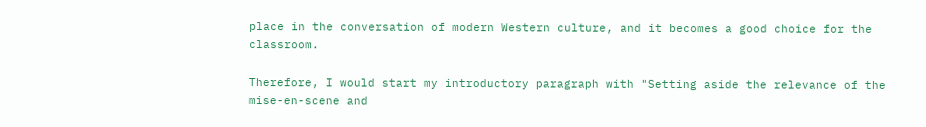place in the conversation of modern Western culture, and it becomes a good choice for the classroom.

Therefore, I would start my introductory paragraph with "Setting aside the relevance of the mise-en-scene and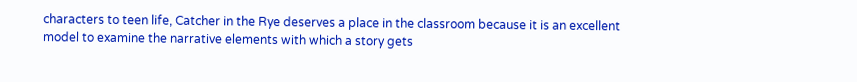characters to teen life, Catcher in the Rye deserves a place in the classroom because it is an excellent model to examine the narrative elements with which a story gets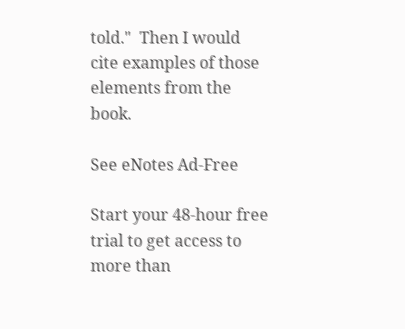told."  Then I would cite examples of those elements from the book.

See eNotes Ad-Free

Start your 48-hour free trial to get access to more than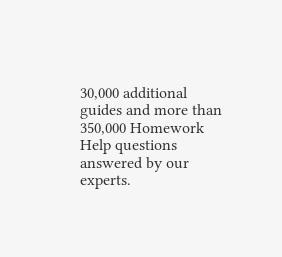30,000 additional guides and more than 350,000 Homework Help questions answered by our experts.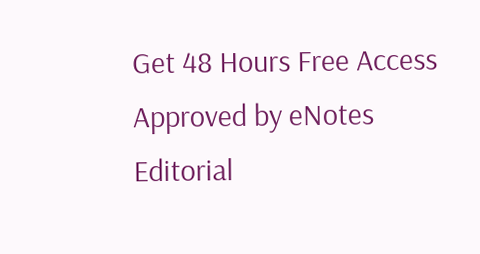Get 48 Hours Free Access
Approved by eNotes Editorial